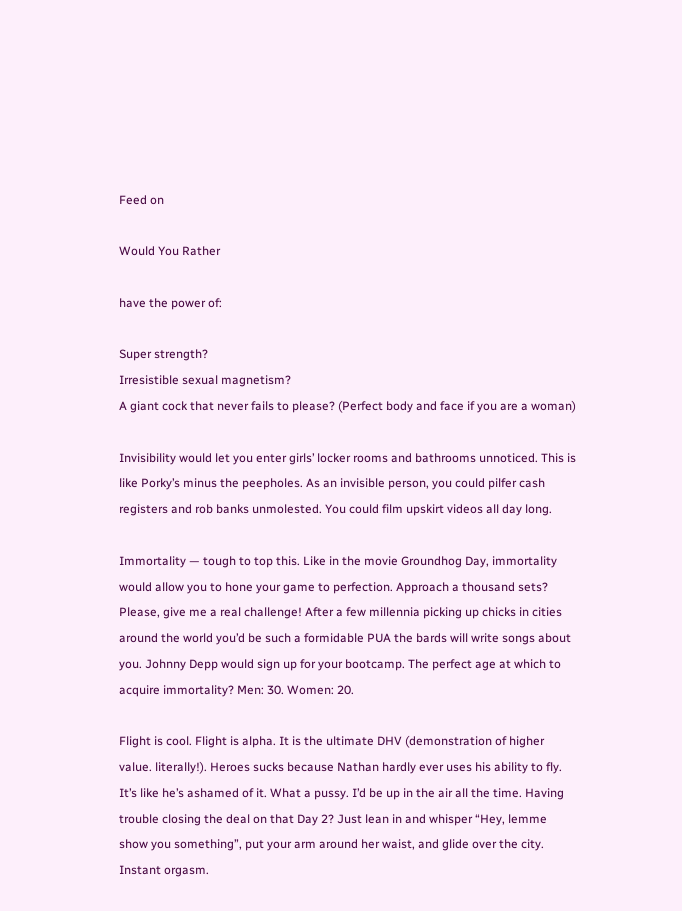Feed on

Would You Rather

have the power of:

Super strength?
Irresistible sexual magnetism?
A giant cock that never fails to please? (Perfect body and face if you are a woman)

Invisibility would let you enter girls’ locker rooms and bathrooms unnoticed. This is like Porky’s minus the peepholes. As an invisible person, you could pilfer cash registers and rob banks unmolested. You could film upskirt videos all day long.

Immortality — tough to top this. Like in the movie Groundhog Day, immortality would allow you to hone your game to perfection. Approach a thousand sets? Please, give me a real challenge! After a few millennia picking up chicks in cities around the world you’d be such a formidable PUA the bards will write songs about you. Johnny Depp would sign up for your bootcamp. The perfect age at which to acquire immortality? Men: 30. Women: 20.

Flight is cool. Flight is alpha. It is the ultimate DHV (demonstration of higher value. literally!). Heroes sucks because Nathan hardly ever uses his ability to fly. It’s like he’s ashamed of it. What a pussy. I’d be up in the air all the time. Having trouble closing the deal on that Day 2? Just lean in and whisper “Hey, lemme show you something”, put your arm around her waist, and glide over the city. Instant orgasm.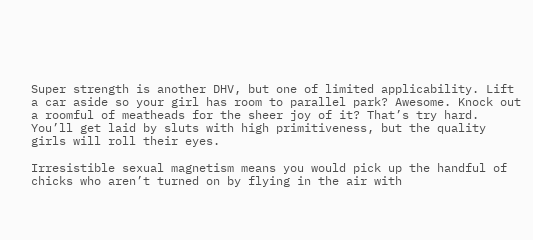Super strength is another DHV, but one of limited applicability. Lift a car aside so your girl has room to parallel park? Awesome. Knock out a roomful of meatheads for the sheer joy of it? That’s try hard. You’ll get laid by sluts with high primitiveness, but the quality girls will roll their eyes.

Irresistible sexual magnetism means you would pick up the handful of chicks who aren’t turned on by flying in the air with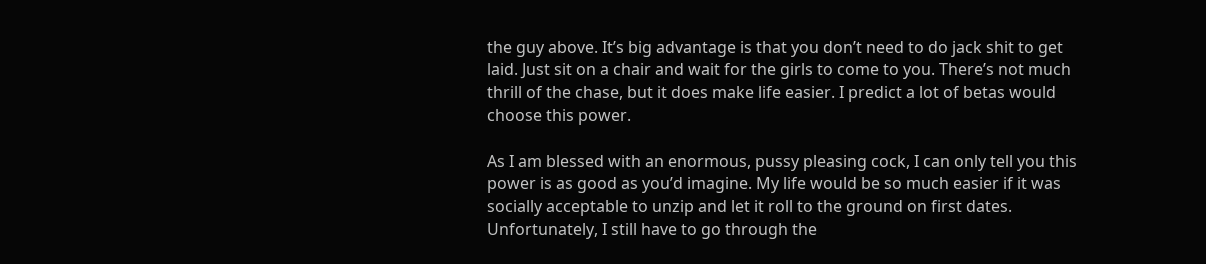the guy above. It’s big advantage is that you don’t need to do jack shit to get laid. Just sit on a chair and wait for the girls to come to you. There’s not much thrill of the chase, but it does make life easier. I predict a lot of betas would choose this power.

As I am blessed with an enormous, pussy pleasing cock, I can only tell you this power is as good as you’d imagine. My life would be so much easier if it was socially acceptable to unzip and let it roll to the ground on first dates. Unfortunately, I still have to go through the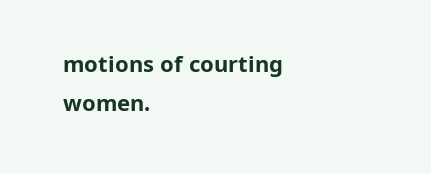motions of courting women.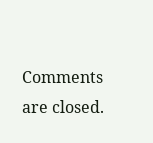Comments are closed.